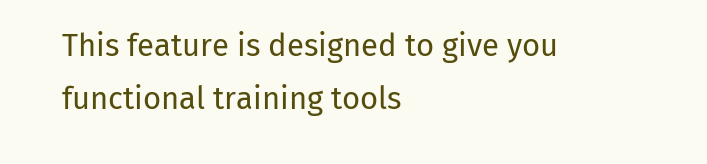This feature is designed to give you functional training tools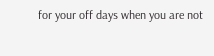for your off days when you are not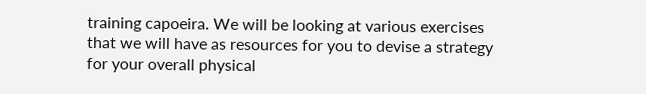training capoeira. We will be looking at various exercises that we will have as resources for you to devise a strategy for your overall physical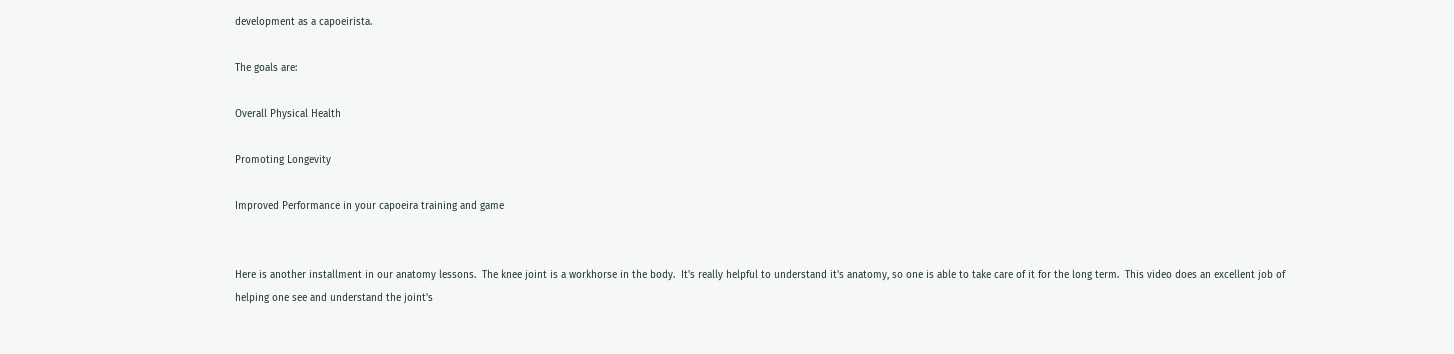development as a capoeirista.

The goals are:

Overall Physical Health

Promoting Longevity

Improved Performance in your capoeira training and game


Here is another installment in our anatomy lessons.  The knee joint is a workhorse in the body.  It's really helpful to understand it's anatomy, so one is able to take care of it for the long term.  This video does an excellent job of helping one see and understand the joint's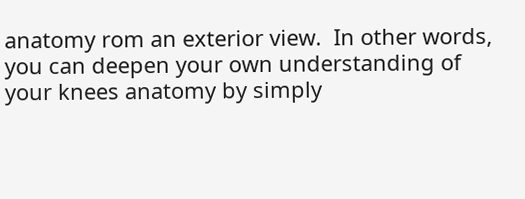anatomy rom an exterior view.  In other words, you can deepen your own understanding of your knees anatomy by simply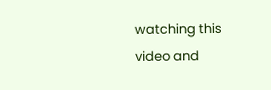watching this video and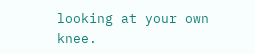looking at your own knee.